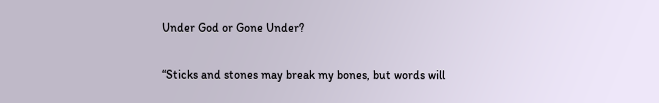Under God or Gone Under?

“Sticks and stones may break my bones, but words will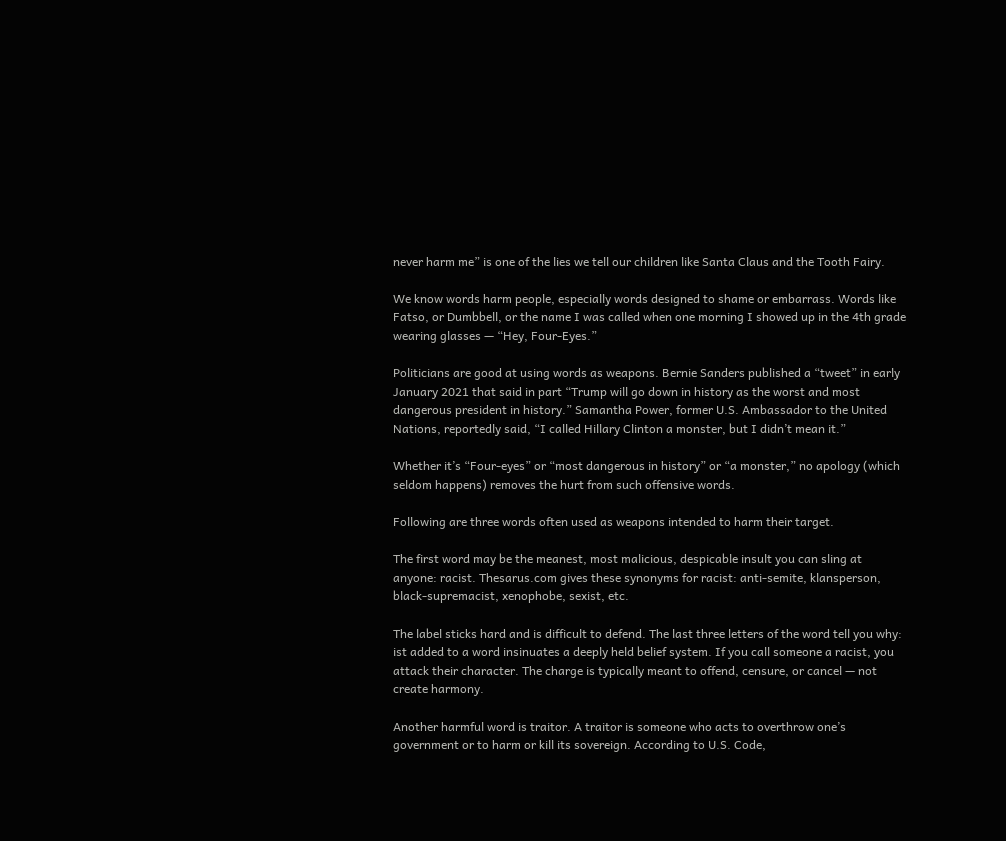never harm me” is one of the lies we tell our children like Santa Claus and the Tooth Fairy.

We know words harm people, especially words designed to shame or embarrass. Words like Fatso, or Dumbbell, or the name I was called when one morning I showed up in the 4th grade wearing glasses — “Hey, Four-Eyes.”

Politicians are good at using words as weapons. Bernie Sanders published a “tweet” in early January 2021 that said in part “Trump will go down in history as the worst and most dangerous president in history.” Samantha Power, former U.S. Ambassador to the United Nations, reportedly said, “I called Hillary Clinton a monster, but I didn’t mean it.”

Whether it’s “Four-eyes” or “most dangerous in history” or “a monster,” no apology (which seldom happens) removes the hurt from such offensive words.

Following are three words often used as weapons intended to harm their target.

The first word may be the meanest, most malicious, despicable insult you can sling at anyone: racist. Thesarus.com gives these synonyms for racist: anti-semite, klansperson, black-supremacist, xenophobe, sexist, etc.

The label sticks hard and is difficult to defend. The last three letters of the word tell you why: ist added to a word insinuates a deeply held belief system. If you call someone a racist, you attack their character. The charge is typically meant to offend, censure, or cancel — not create harmony.

Another harmful word is traitor. A traitor is someone who acts to overthrow one’s government or to harm or kill its sovereign. According to U.S. Code,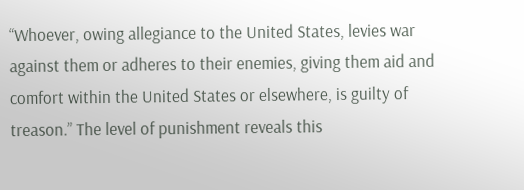“Whoever, owing allegiance to the United States, levies war against them or adheres to their enemies, giving them aid and comfort within the United States or elsewhere, is guilty of treason.” The level of punishment reveals this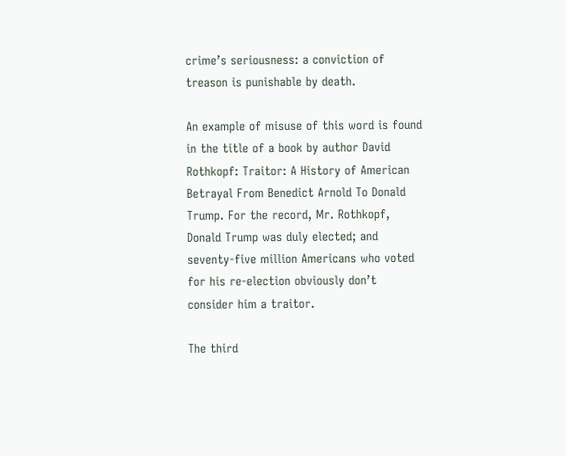crime’s seriousness: a conviction of treason is punishable by death.

An example of misuse of this word is found in the title of a book by author David Rothkopf: Traitor: A History of American Betrayal From Benedict Arnold To Donald Trump. For the record, Mr. Rothkopf, Donald Trump was duly elected; and seventy-five million Americans who voted for his re-election obviously don’t consider him a traitor.

The third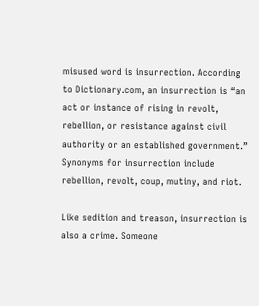misused word is insurrection. According to Dictionary.com, an insurrection is “an act or instance of rising in revolt, rebellion, or resistance against civil authority or an established government.” Synonyms for insurrection include rebellion, revolt, coup, mutiny, and riot.

Like sedition and treason, insurrection is also a crime. Someone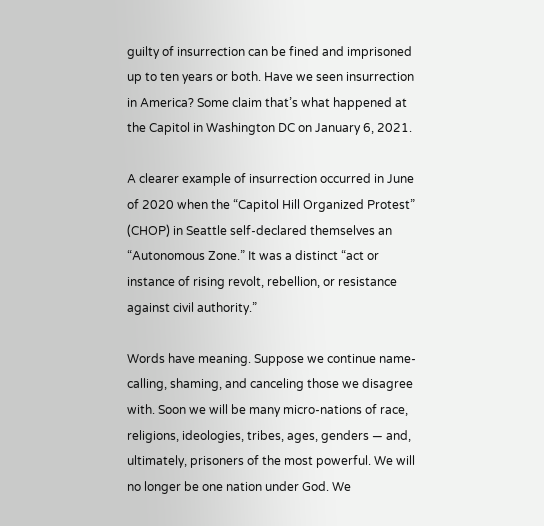guilty of insurrection can be fined and imprisoned up to ten years or both. Have we seen insurrection in America? Some claim that’s what happened at the Capitol in Washington DC on January 6, 2021.

A clearer example of insurrection occurred in June of 2020 when the “Capitol Hill Organized Protest” (CHOP) in Seattle self-declared themselves an “Autonomous Zone.” It was a distinct “act or instance of rising revolt, rebellion, or resistance against civil authority.”

Words have meaning. Suppose we continue name-calling, shaming, and canceling those we disagree with. Soon we will be many micro-nations of race, religions, ideologies, tribes, ages, genders — and, ultimately, prisoners of the most powerful. We will no longer be one nation under God. We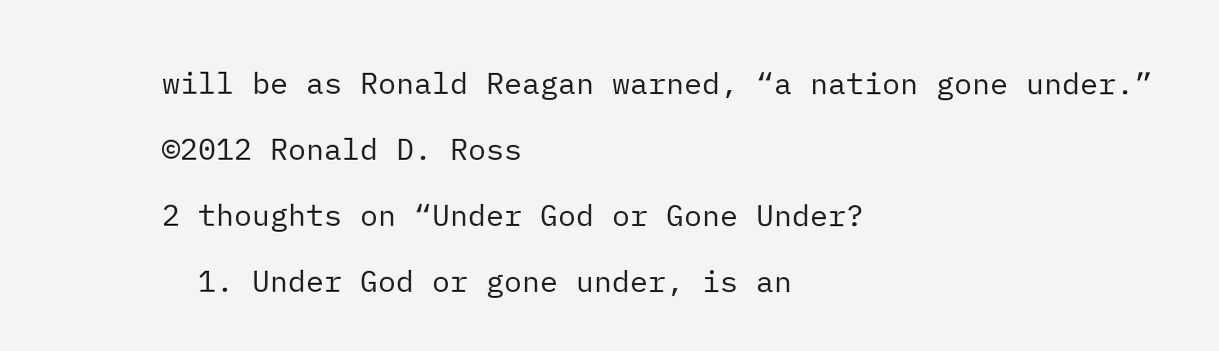will be as Ronald Reagan warned, “a nation gone under.”

©2012 Ronald D. Ross

2 thoughts on “Under God or Gone Under?

  1. Under God or gone under, is an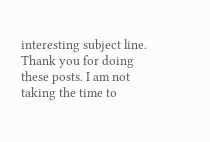interesting subject line. Thank you for doing these posts. I am not taking the time to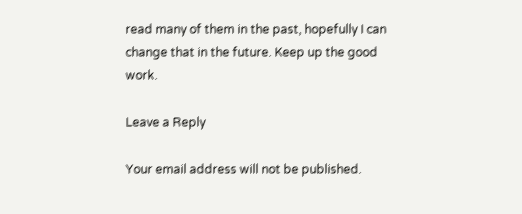read many of them in the past, hopefully I can change that in the future. Keep up the good work.

Leave a Reply

Your email address will not be published.